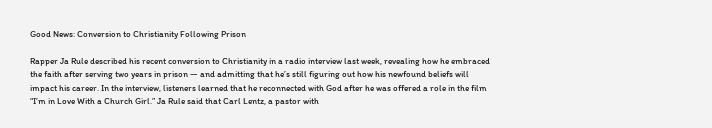Good News: Conversion to Christianity Following Prison

Rapper Ja Rule described his recent conversion to Christianity in a radio interview last week, revealing how he embraced the faith after serving two years in prison — and admitting that he’s still figuring out how his newfound beliefs will impact his career. In the interview, listeners learned that he reconnected with God after he was offered a role in the film “I’m in Love With a Church Girl.” Ja Rule said that Carl Lentz, a pastor with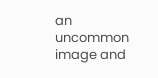an uncommon image and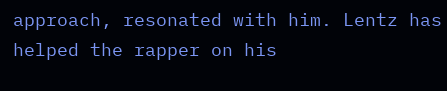approach, resonated with him. Lentz has helped the rapper on his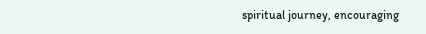spiritual journey, encouraging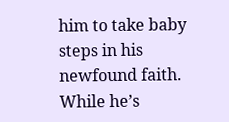him to take baby steps in his newfound faith. While he’s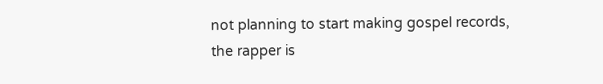not planning to start making gospel records, the rapper is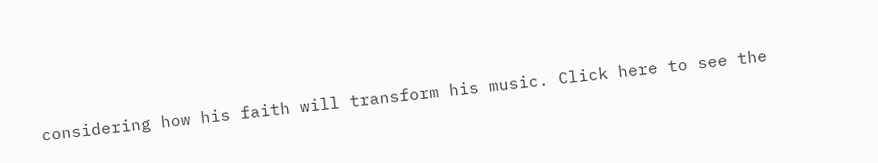considering how his faith will transform his music. Click here to see the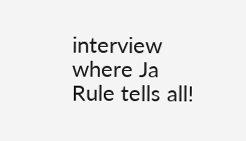interview where Ja Rule tells all!